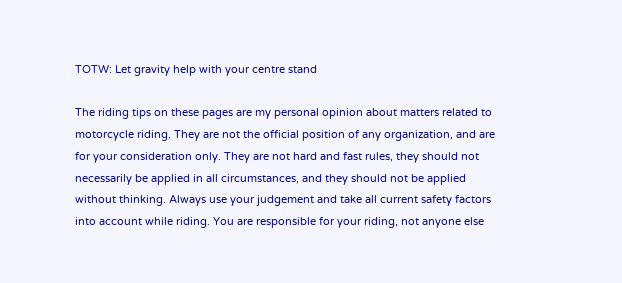TOTW: Let gravity help with your centre stand

The riding tips on these pages are my personal opinion about matters related to motorcycle riding. They are not the official position of any organization, and are for your consideration only. They are not hard and fast rules, they should not necessarily be applied in all circumstances, and they should not be applied without thinking. Always use your judgement and take all current safety factors into account while riding. You are responsible for your riding, not anyone else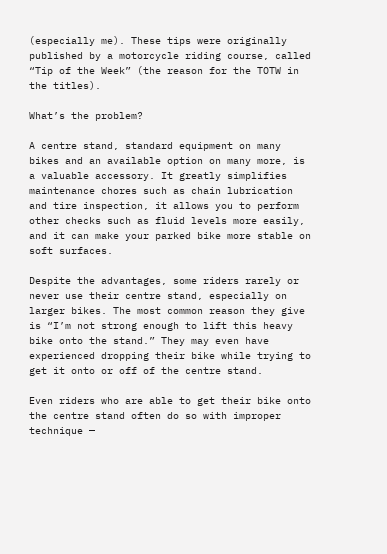(especially me). These tips were originally published by a motorcycle riding course, called “Tip of the Week” (the reason for the TOTW in the titles).

What’s the problem?

A centre stand, standard equipment on many bikes and an available option on many more, is a valuable accessory. It greatly simplifies maintenance chores such as chain lubrication and tire inspection, it allows you to perform other checks such as fluid levels more easily, and it can make your parked bike more stable on soft surfaces.

Despite the advantages, some riders rarely or never use their centre stand, especially on larger bikes. The most common reason they give is “I’m not strong enough to lift this heavy bike onto the stand.” They may even have experienced dropping their bike while trying to get it onto or off of the centre stand.

Even riders who are able to get their bike onto the centre stand often do so with improper technique —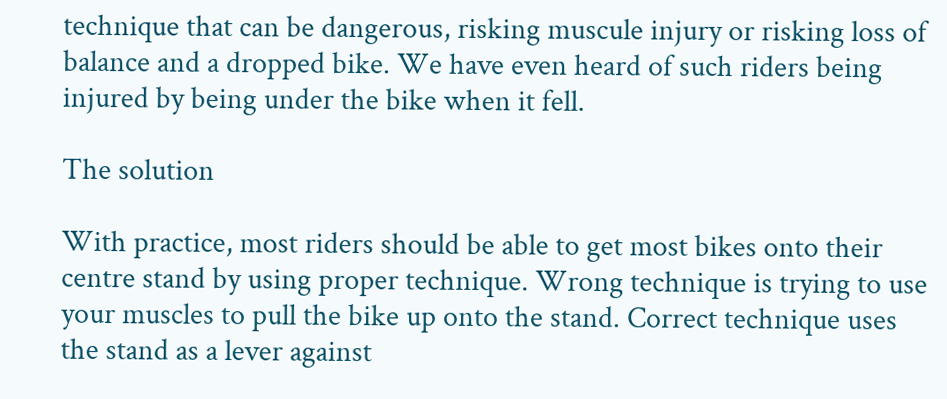technique that can be dangerous, risking muscule injury or risking loss of balance and a dropped bike. We have even heard of such riders being injured by being under the bike when it fell.

The solution

With practice, most riders should be able to get most bikes onto their centre stand by using proper technique. Wrong technique is trying to use your muscles to pull the bike up onto the stand. Correct technique uses the stand as a lever against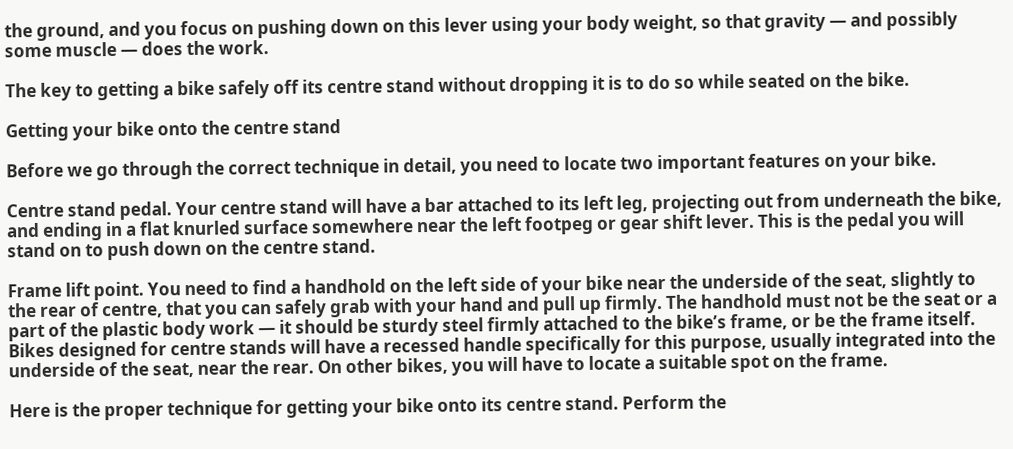the ground, and you focus on pushing down on this lever using your body weight, so that gravity — and possibly some muscle — does the work.

The key to getting a bike safely off its centre stand without dropping it is to do so while seated on the bike.

Getting your bike onto the centre stand

Before we go through the correct technique in detail, you need to locate two important features on your bike.

Centre stand pedal. Your centre stand will have a bar attached to its left leg, projecting out from underneath the bike, and ending in a flat knurled surface somewhere near the left footpeg or gear shift lever. This is the pedal you will stand on to push down on the centre stand.

Frame lift point. You need to find a handhold on the left side of your bike near the underside of the seat, slightly to the rear of centre, that you can safely grab with your hand and pull up firmly. The handhold must not be the seat or a part of the plastic body work — it should be sturdy steel firmly attached to the bike’s frame, or be the frame itself. Bikes designed for centre stands will have a recessed handle specifically for this purpose, usually integrated into the underside of the seat, near the rear. On other bikes, you will have to locate a suitable spot on the frame.

Here is the proper technique for getting your bike onto its centre stand. Perform the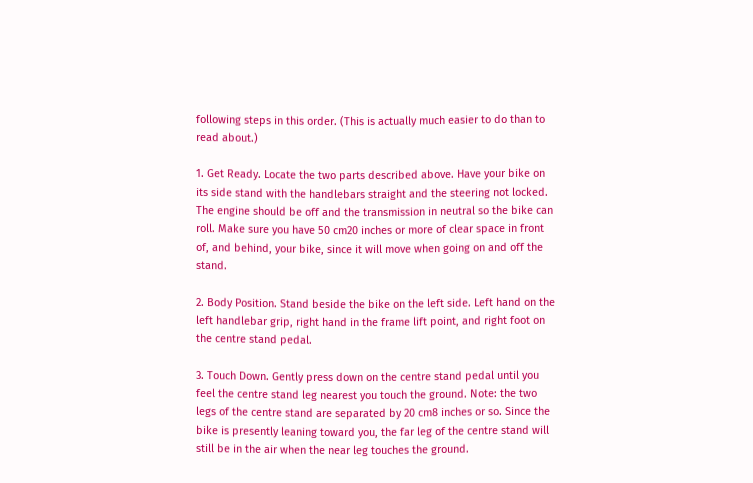following steps in this order. (This is actually much easier to do than to read about.)

1. Get Ready. Locate the two parts described above. Have your bike on its side stand with the handlebars straight and the steering not locked. The engine should be off and the transmission in neutral so the bike can roll. Make sure you have 50 cm20 inches or more of clear space in front of, and behind, your bike, since it will move when going on and off the stand.

2. Body Position. Stand beside the bike on the left side. Left hand on the left handlebar grip, right hand in the frame lift point, and right foot on the centre stand pedal.

3. Touch Down. Gently press down on the centre stand pedal until you feel the centre stand leg nearest you touch the ground. Note: the two legs of the centre stand are separated by 20 cm8 inches or so. Since the bike is presently leaning toward you, the far leg of the centre stand will still be in the air when the near leg touches the ground.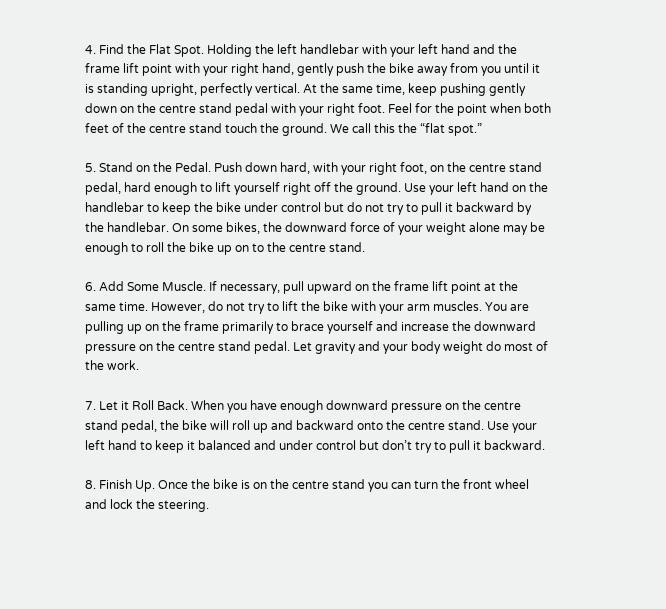4. Find the Flat Spot. Holding the left handlebar with your left hand and the frame lift point with your right hand, gently push the bike away from you until it is standing upright, perfectly vertical. At the same time, keep pushing gently down on the centre stand pedal with your right foot. Feel for the point when both feet of the centre stand touch the ground. We call this the “flat spot.”

5. Stand on the Pedal. Push down hard, with your right foot, on the centre stand pedal, hard enough to lift yourself right off the ground. Use your left hand on the handlebar to keep the bike under control but do not try to pull it backward by the handlebar. On some bikes, the downward force of your weight alone may be enough to roll the bike up on to the centre stand.

6. Add Some Muscle. If necessary, pull upward on the frame lift point at the same time. However, do not try to lift the bike with your arm muscles. You are pulling up on the frame primarily to brace yourself and increase the downward pressure on the centre stand pedal. Let gravity and your body weight do most of the work.

7. Let it Roll Back. When you have enough downward pressure on the centre stand pedal, the bike will roll up and backward onto the centre stand. Use your left hand to keep it balanced and under control but don’t try to pull it backward.

8. Finish Up. Once the bike is on the centre stand you can turn the front wheel and lock the steering.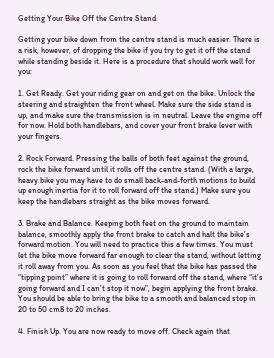Getting Your Bike Off the Centre Stand

Getting your bike down from the centre stand is much easier. There is a risk, however, of dropping the bike if you try to get it off the stand while standing beside it. Here is a procedure that should work well for you:

1. Get Ready. Get your riding gear on and get on the bike. Unlock the steering and straighten the front wheel. Make sure the side stand is up, and make sure the transmission is in neutral. Leave the engine off for now. Hold both handlebars, and cover your front brake lever with your fingers.

2. Rock Forward. Pressing the balls of both feet against the ground, rock the bike forward until it rolls off the centre stand. (With a large, heavy bike you may have to do small back-and-forth motions to build up enough inertia for it to roll forward off the stand.) Make sure you keep the handlebars straight as the bike moves forward.

3. Brake and Balance. Keeping both feet on the ground to maintain balance, smoothly apply the front brake to catch and halt the bike’s forward motion. You will need to practice this a few times. You must let the bike move forward far enough to clear the stand, without letting it roll away from you. As soon as you feel that the bike has passed the “tipping point” where it is going to roll forward off the stand, where “it’s going forward and I can’t stop it now”, begin applying the front brake. You should be able to bring the bike to a smooth and balanced stop in 20 to 50 cm8 to 20 inches.

4. Finish Up. You are now ready to move off. Check again that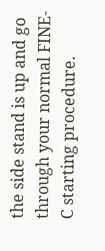the side stand is up and go through your normal FINE-C starting procedure.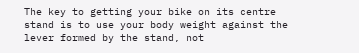The key to getting your bike on its centre stand is to use your body weight against the lever formed by the stand, not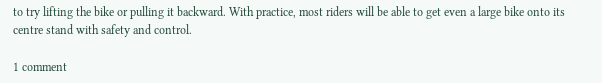to try lifting the bike or pulling it backward. With practice, most riders will be able to get even a large bike onto its centre stand with safety and control.

1 comment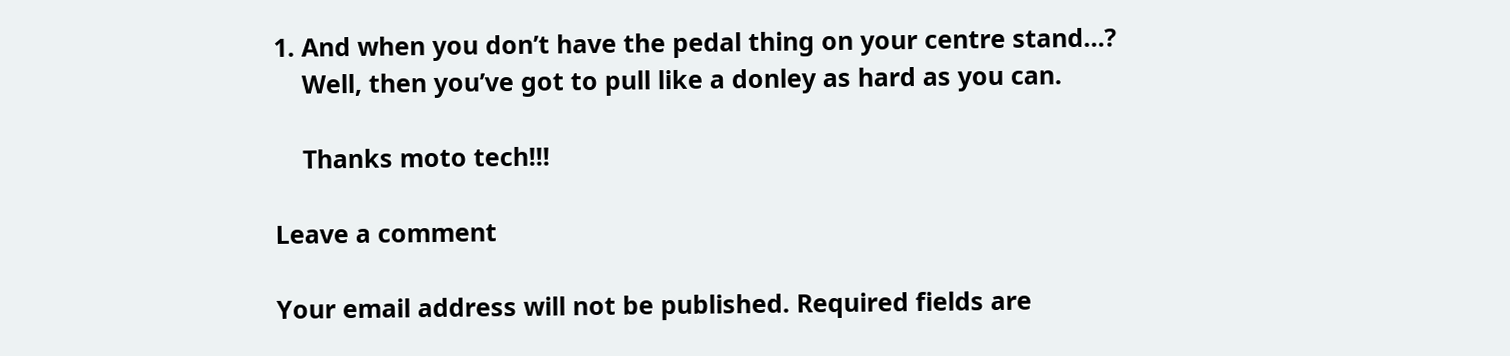1. And when you don’t have the pedal thing on your centre stand…?
    Well, then you’ve got to pull like a donley as hard as you can.

    Thanks moto tech!!!

Leave a comment

Your email address will not be published. Required fields are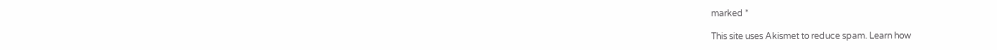marked *

This site uses Akismet to reduce spam. Learn how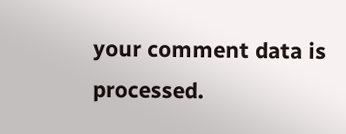your comment data is processed.